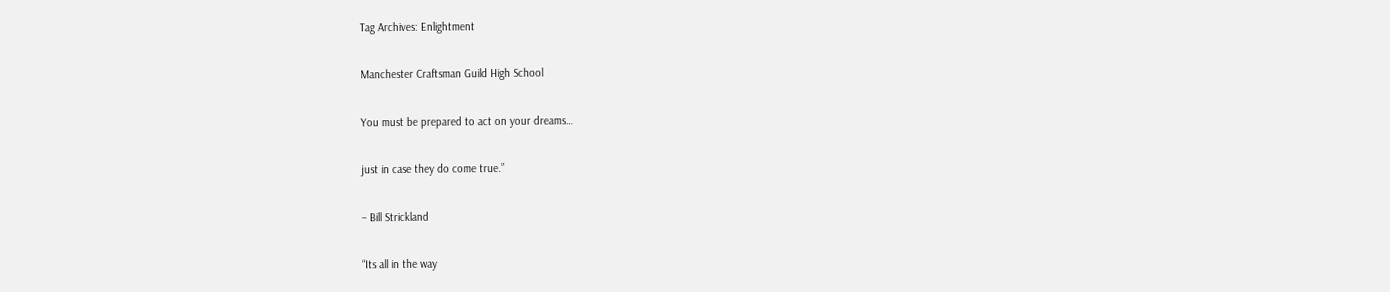Tag Archives: Enlightment

Manchester Craftsman Guild High School

You must be prepared to act on your dreams…

just in case they do come true.”

– Bill Strickland

“Its all in the way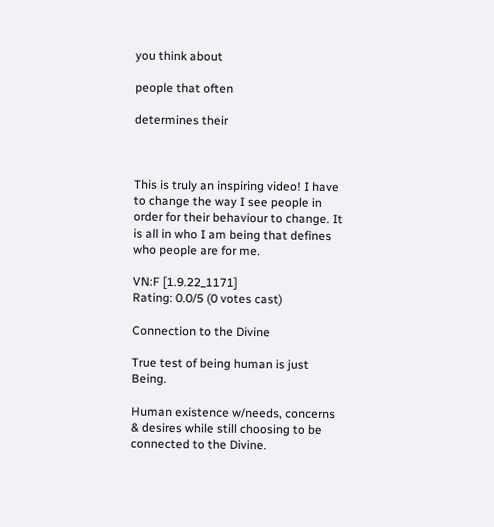you think about

people that often

determines their



This is truly an inspiring video! I have to change the way I see people in order for their behaviour to change. It is all in who I am being that defines who people are for me.

VN:F [1.9.22_1171]
Rating: 0.0/5 (0 votes cast)

Connection to the Divine

True test of being human is just Being.

Human existence w/needs, concerns & desires while still choosing to be connected to the Divine.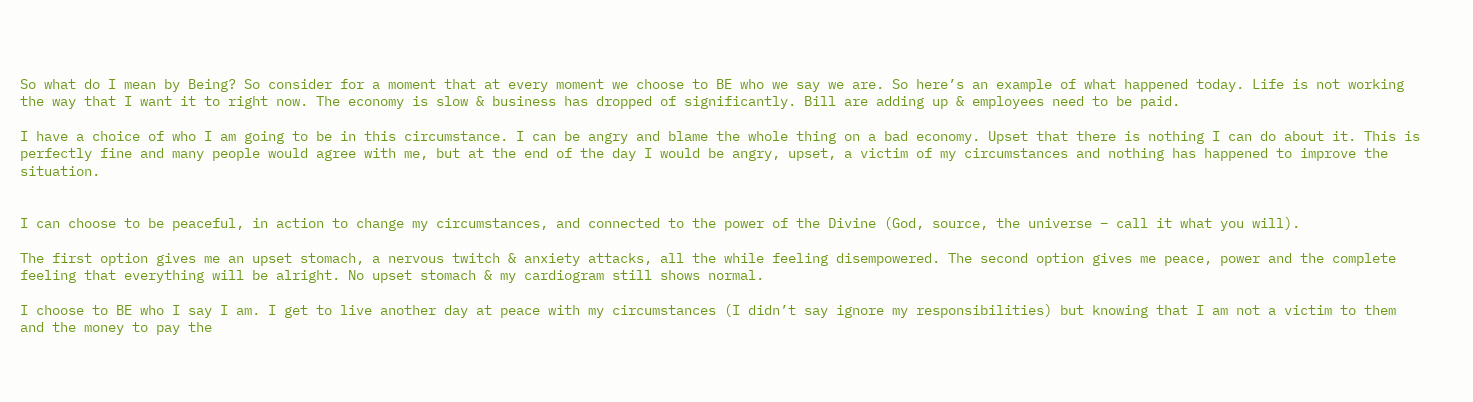So what do I mean by Being? So consider for a moment that at every moment we choose to BE who we say we are. So here’s an example of what happened today. Life is not working the way that I want it to right now. The economy is slow & business has dropped of significantly. Bill are adding up & employees need to be paid.

I have a choice of who I am going to be in this circumstance. I can be angry and blame the whole thing on a bad economy. Upset that there is nothing I can do about it. This is perfectly fine and many people would agree with me, but at the end of the day I would be angry, upset, a victim of my circumstances and nothing has happened to improve the situation.


I can choose to be peaceful, in action to change my circumstances, and connected to the power of the Divine (God, source, the universe – call it what you will).

The first option gives me an upset stomach, a nervous twitch & anxiety attacks, all the while feeling disempowered. The second option gives me peace, power and the complete feeling that everything will be alright. No upset stomach & my cardiogram still shows normal.

I choose to BE who I say I am. I get to live another day at peace with my circumstances (I didn’t say ignore my responsibilities) but knowing that I am not a victim to them and the money to pay the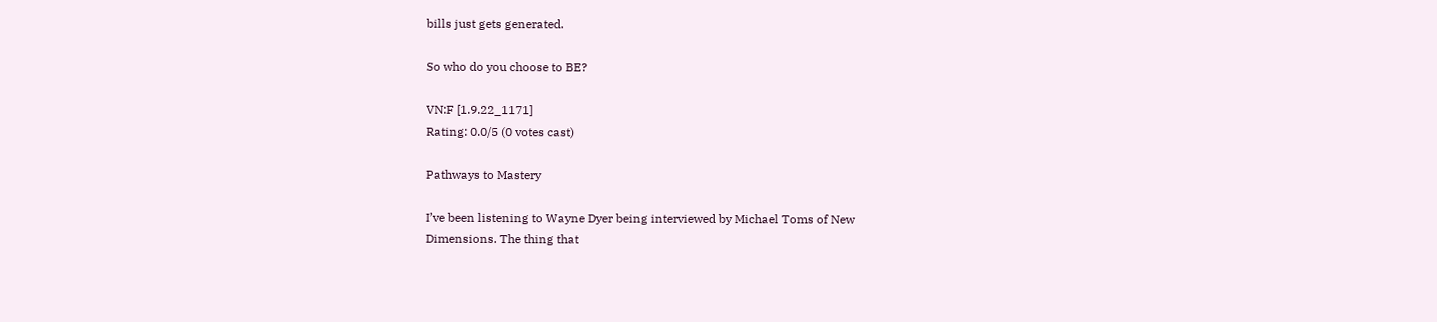bills just gets generated.

So who do you choose to BE?

VN:F [1.9.22_1171]
Rating: 0.0/5 (0 votes cast)

Pathways to Mastery

I’ve been listening to Wayne Dyer being interviewed by Michael Toms of New
Dimensions. The thing that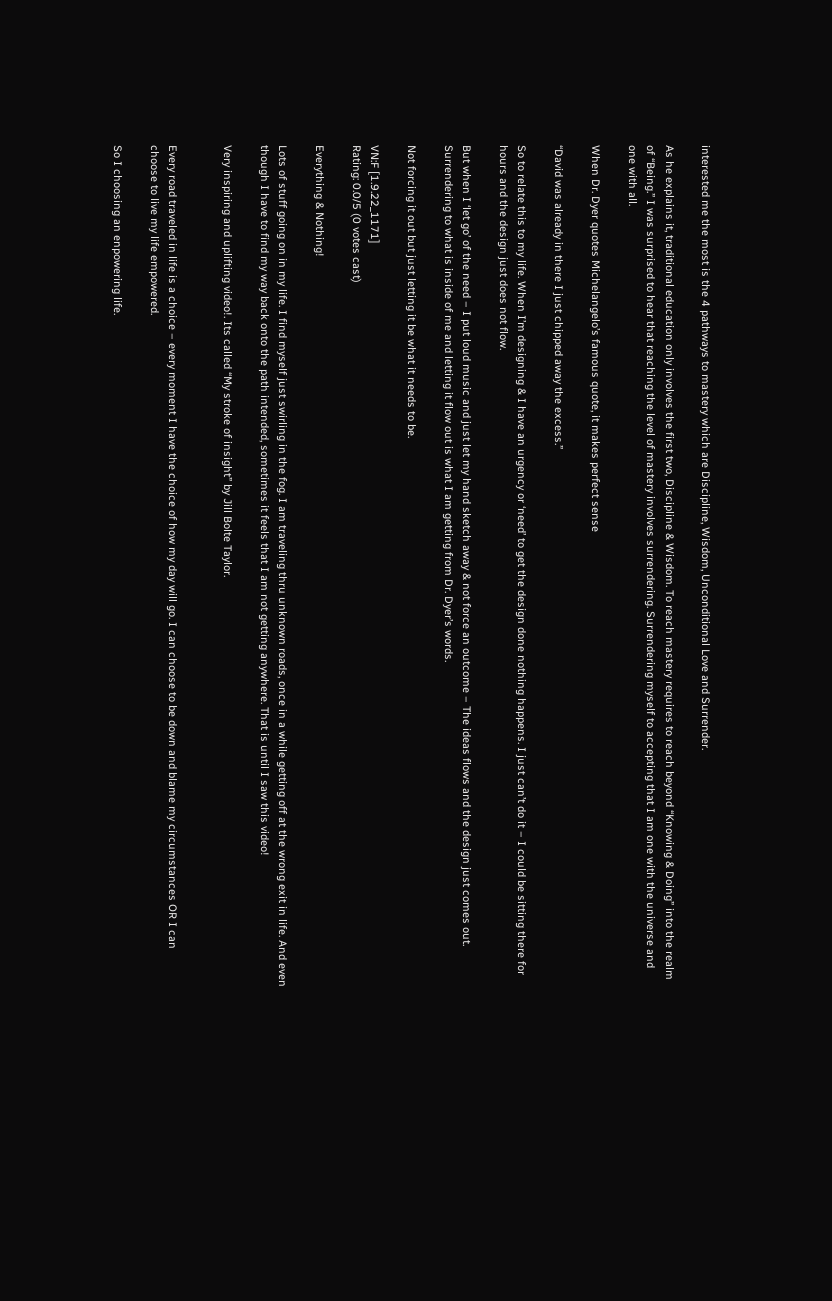interested me the most is the 4 pathways to mastery which are Discipline, Wisdom, Unconditional Love and Surrender.

As he explains it, traditional education only involves the first two, Discipline & Wisdom. To reach mastery requires to reach beyond “Knowing & Doing” into the realm of “Being.” I was surprised to hear that reaching the level of mastery involves surrendering. Surrendering myself to accepting that I am one with the universe and one with all.

When Dr. Dyer quotes Michelangelo’s famous quote, it makes perfect sense

“David was already in there I just chipped away the excess.”

So to relate this to my life. When I’m designing & I have an urgency or ‘need’ to get the design done nothing happens. I just can’t do it – I could be sitting there for hours and the design just does not flow.

But when I ‘let go’ of the need – I put loud music and just let my hand sketch away & not force an outcome – The ideas flows and the design just comes out. Surrendering to what is inside of me and letting it flow out is what I am getting from Dr. Dyer’s words.

Not forcing it out but just letting it be what it needs to be.

VN:F [1.9.22_1171]
Rating: 0.0/5 (0 votes cast)

Everything & Nothing!

Lots of stuff going on in my life. I find myself just swirling in the fog. I am traveling thru unknown roads, once in a while getting off at the wrong exit in life. And even though I have to find my way back onto the path intended, sometimes it feels that I am not getting anywhere. That is until I saw this video!

Very inspiring and uplifting video!. Its called “My stroke of insight” by Jill Bolte Taylor.


Every road traveled in life is a choice – every moment I have the choice of how my day will go. I can choose to be down and blame my circumstances OR I can choose to live my life empowered.

So I choosing an enpowering life.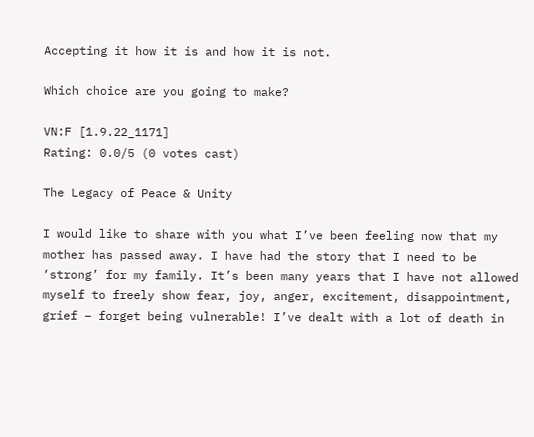Accepting it how it is and how it is not.

Which choice are you going to make?

VN:F [1.9.22_1171]
Rating: 0.0/5 (0 votes cast)

The Legacy of Peace & Unity

I would like to share with you what I’ve been feeling now that my mother has passed away. I have had the story that I need to be ‘strong’ for my family. It’s been many years that I have not allowed myself to freely show fear, joy, anger, excitement, disappointment, grief – forget being vulnerable! I’ve dealt with a lot of death in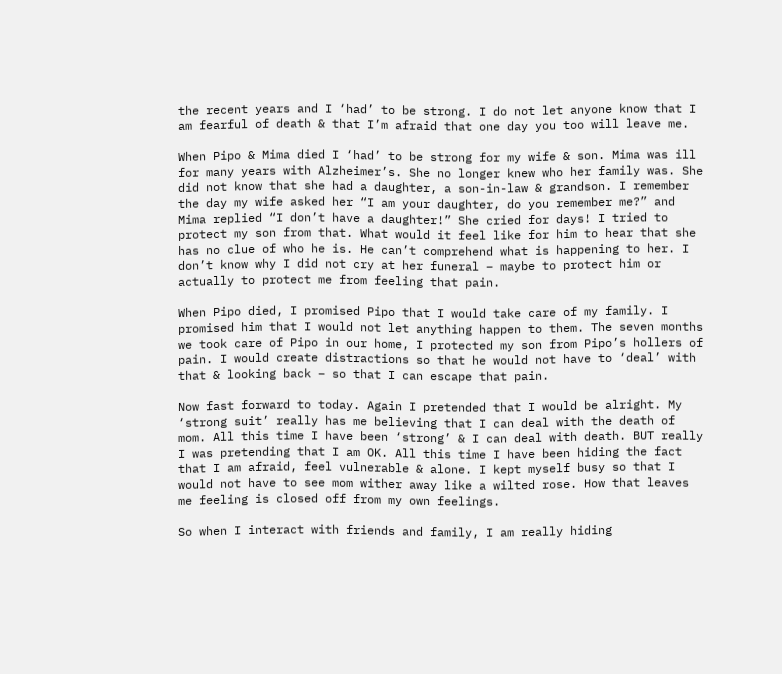the recent years and I ‘had’ to be strong. I do not let anyone know that I am fearful of death & that I’m afraid that one day you too will leave me.

When Pipo & Mima died I ‘had’ to be strong for my wife & son. Mima was ill for many years with Alzheimer’s. She no longer knew who her family was. She did not know that she had a daughter, a son-in-law & grandson. I remember the day my wife asked her “I am your daughter, do you remember me?” and Mima replied “I don’t have a daughter!” She cried for days! I tried to protect my son from that. What would it feel like for him to hear that she has no clue of who he is. He can’t comprehend what is happening to her. I don’t know why I did not cry at her funeral – maybe to protect him or actually to protect me from feeling that pain.

When Pipo died, I promised Pipo that I would take care of my family. I promised him that I would not let anything happen to them. The seven months we took care of Pipo in our home, I protected my son from Pipo’s hollers of pain. I would create distractions so that he would not have to ‘deal’ with that & looking back – so that I can escape that pain.

Now fast forward to today. Again I pretended that I would be alright. My ‘strong suit’ really has me believing that I can deal with the death of mom. All this time I have been ‘strong’ & I can deal with death. BUT really I was pretending that I am OK. All this time I have been hiding the fact that I am afraid, feel vulnerable & alone. I kept myself busy so that I would not have to see mom wither away like a wilted rose. How that leaves me feeling is closed off from my own feelings.

So when I interact with friends and family, I am really hiding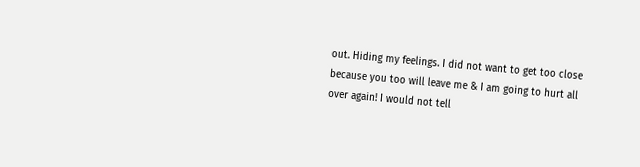out. Hiding my feelings. I did not want to get too close because you too will leave me & I am going to hurt all over again! I would not tell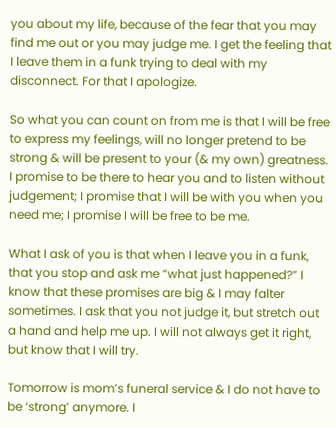you about my life, because of the fear that you may find me out or you may judge me. I get the feeling that I leave them in a funk trying to deal with my disconnect. For that I apologize.

So what you can count on from me is that I will be free to express my feelings, will no longer pretend to be strong & will be present to your (& my own) greatness. I promise to be there to hear you and to listen without judgement; I promise that I will be with you when you need me; I promise I will be free to be me.

What I ask of you is that when I leave you in a funk, that you stop and ask me “what just happened?” I know that these promises are big & I may falter sometimes. I ask that you not judge it, but stretch out a hand and help me up. I will not always get it right, but know that I will try.

Tomorrow is mom’s funeral service & I do not have to be ‘strong’ anymore. I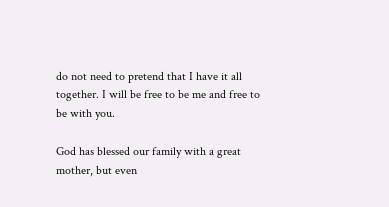do not need to pretend that I have it all together. I will be free to be me and free to be with you.

God has blessed our family with a great mother, but even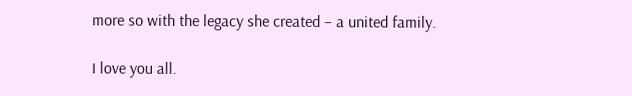more so with the legacy she created – a united family.

I love you all.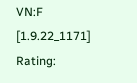VN:F [1.9.22_1171]
Rating: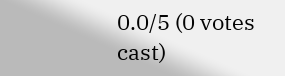0.0/5 (0 votes cast)